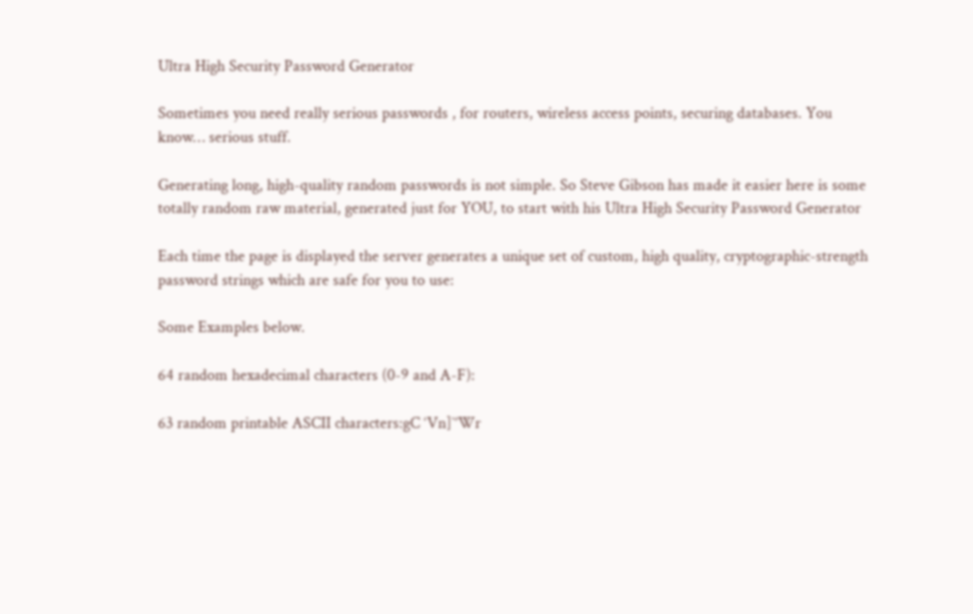Ultra High Security Password Generator

Sometimes you need really serious passwords , for routers, wireless access points, securing databases. You know… serious stuff.

Generating long, high-quality random passwords is not simple. So Steve Gibson has made it easier here is some totally random raw material, generated just for YOU, to start with his Ultra High Security Password Generator

Each time the page is displayed the server generates a unique set of custom, high quality, cryptographic-strength password strings which are safe for you to use:

Some Examples below.

64 random hexadecimal characters (0-9 and A-F):

63 random printable ASCII characters:gC ‘Vn]`’Wr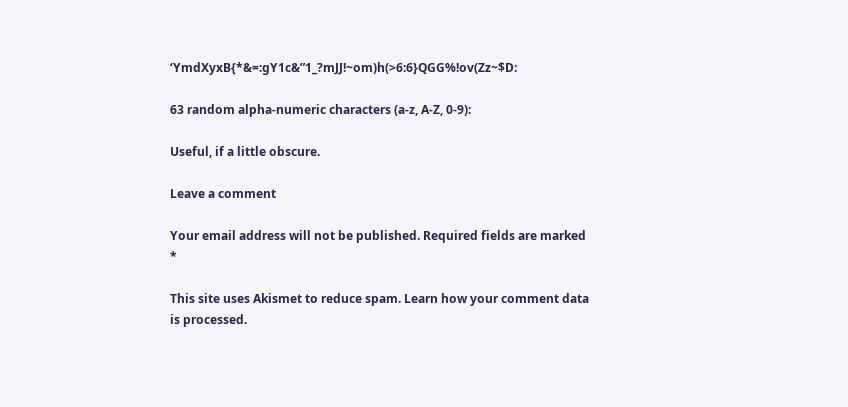‘YmdXyxB{*&=:gY1c&”1_?mJJ!~om)h(>6:6}QGG%!ov(Zz~$D:

63 random alpha-numeric characters (a-z, A-Z, 0-9):

Useful, if a little obscure.

Leave a comment

Your email address will not be published. Required fields are marked *

This site uses Akismet to reduce spam. Learn how your comment data is processed.